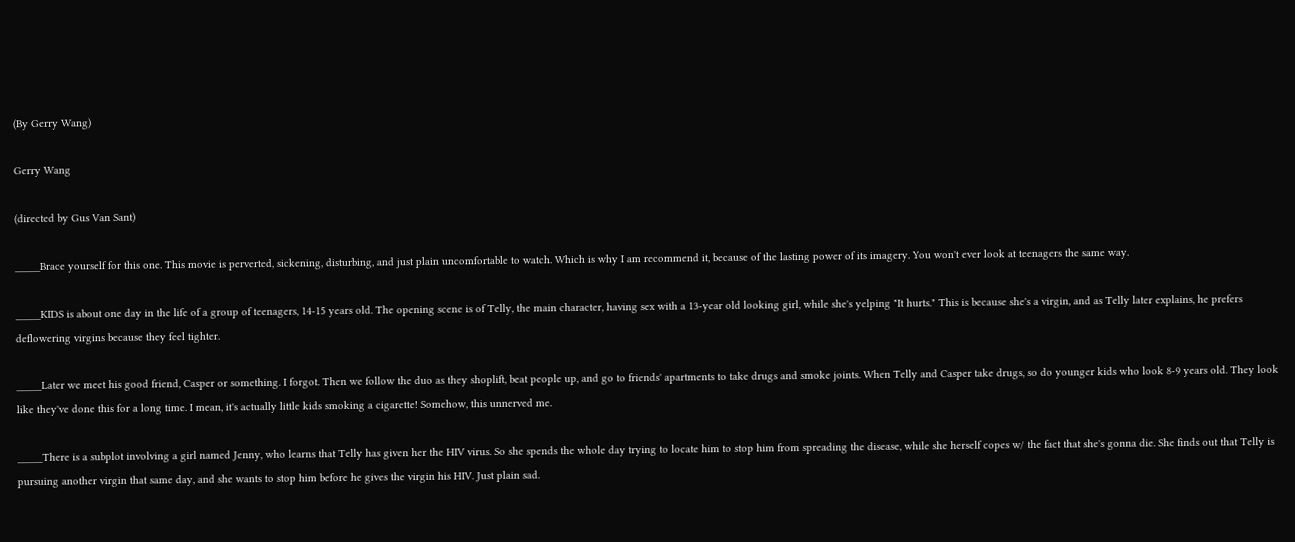(By Gerry Wang)

Gerry Wang

(directed by Gus Van Sant)

_____Brace yourself for this one. This movie is perverted, sickening, disturbing, and just plain uncomfortable to watch. Which is why I am recommend it, because of the lasting power of its imagery. You won't ever look at teenagers the same way.

_____KIDS is about one day in the life of a group of teenagers, 14-15 years old. The opening scene is of Telly, the main character, having sex with a 13-year old looking girl, while she's yelping "It hurts." This is because she's a virgin, and as Telly later explains, he prefers deflowering virgins because they feel tighter.

_____Later we meet his good friend, Casper or something. I forgot. Then we follow the duo as they shoplift, beat people up, and go to friends' apartments to take drugs and smoke joints. When Telly and Casper take drugs, so do younger kids who look 8-9 years old. They look like they've done this for a long time. I mean, it's actually little kids smoking a cigarette! Somehow, this unnerved me.

_____There is a subplot involving a girl named Jenny, who learns that Telly has given her the HIV virus. So she spends the whole day trying to locate him to stop him from spreading the disease, while she herself copes w/ the fact that she's gonna die. She finds out that Telly is pursuing another virgin that same day, and she wants to stop him before he gives the virgin his HIV. Just plain sad.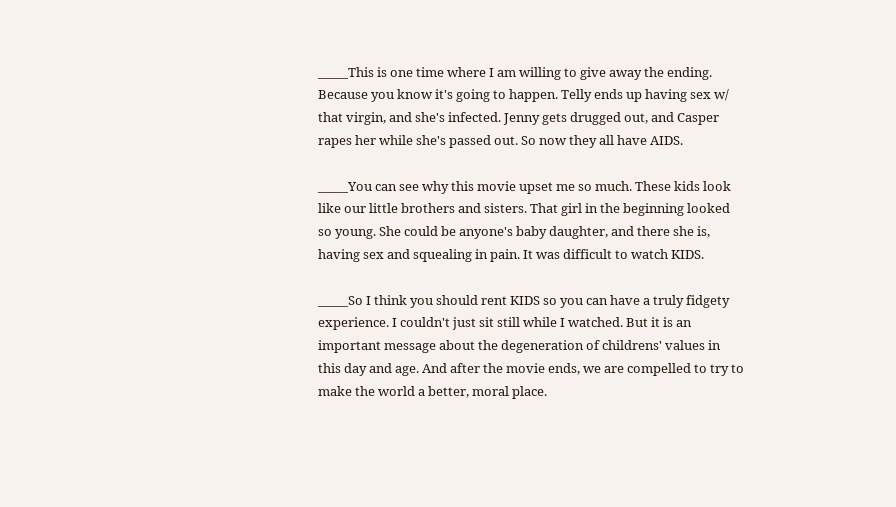_____This is one time where I am willing to give away the ending. Because you know it's going to happen. Telly ends up having sex w/ that virgin, and she's infected. Jenny gets drugged out, and Casper rapes her while she's passed out. So now they all have AIDS.

_____You can see why this movie upset me so much. These kids look like our little brothers and sisters. That girl in the beginning looked so young. She could be anyone's baby daughter, and there she is, having sex and squealing in pain. It was difficult to watch KIDS.

_____So I think you should rent KIDS so you can have a truly fidgety experience. I couldn't just sit still while I watched. But it is an important message about the degeneration of childrens' values in this day and age. And after the movie ends, we are compelled to try to make the world a better, moral place.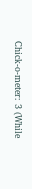Chick-o-meter: 3 (While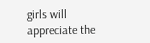girls will appreciate the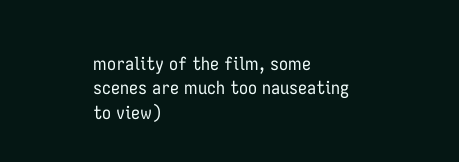morality of the film, some scenes are much too nauseating to view)